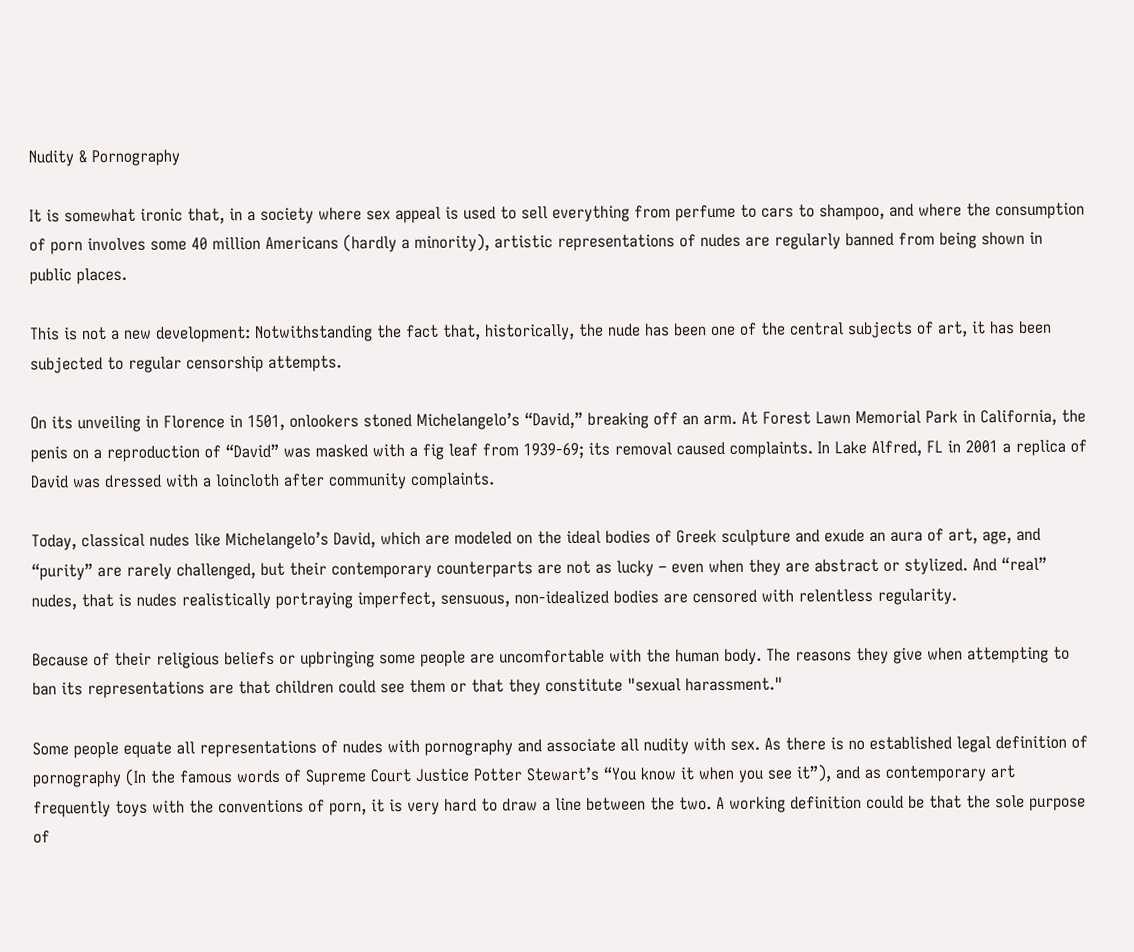Nudity & Pornography

It is somewhat ironic that, in a society where sex appeal is used to sell everything from perfume to cars to shampoo, and where the consumption of porn involves some 40 million Americans (hardly a minority), artistic representations of nudes are regularly banned from being shown in public places.

This is not a new development: Notwithstanding the fact that, historically, the nude has been one of the central subjects of art, it has been subjected to regular censorship attempts.

On its unveiling in Florence in 1501, onlookers stoned Michelangelo’s “David,” breaking off an arm. At Forest Lawn Memorial Park in California, the penis on a reproduction of “David” was masked with a fig leaf from 1939-69; its removal caused complaints. In Lake Alfred, FL in 2001 a replica of David was dressed with a loincloth after community complaints.

Today, classical nudes like Michelangelo’s David, which are modeled on the ideal bodies of Greek sculpture and exude an aura of art, age, and “purity” are rarely challenged, but their contemporary counterparts are not as lucky – even when they are abstract or stylized. And “real” nudes, that is nudes realistically portraying imperfect, sensuous, non-idealized bodies are censored with relentless regularity.

Because of their religious beliefs or upbringing some people are uncomfortable with the human body. The reasons they give when attempting to ban its representations are that children could see them or that they constitute "sexual harassment."

Some people equate all representations of nudes with pornography and associate all nudity with sex. As there is no established legal definition of pornography (In the famous words of Supreme Court Justice Potter Stewart’s “You know it when you see it”), and as contemporary art frequently toys with the conventions of porn, it is very hard to draw a line between the two. A working definition could be that the sole purpose of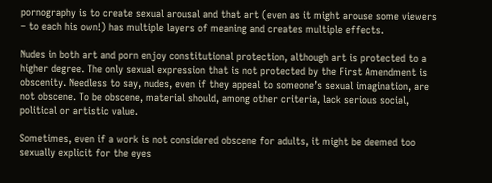pornography is to create sexual arousal and that art (even as it might arouse some viewers – to each his own!) has multiple layers of meaning and creates multiple effects.

Nudes in both art and porn enjoy constitutional protection, although art is protected to a higher degree. The only sexual expression that is not protected by the First Amendment is obscenity. Needless to say, nudes, even if they appeal to someone’s sexual imagination, are not obscene. To be obscene, material should, among other criteria, lack serious social, political or artistic value.

Sometimes, even if a work is not considered obscene for adults, it might be deemed too sexually explicit for the eyes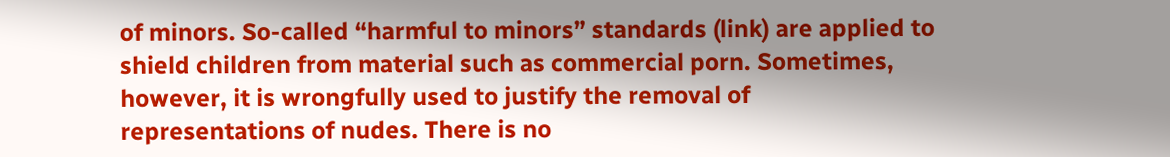of minors. So-called “harmful to minors” standards (link) are applied to shield children from material such as commercial porn. Sometimes, however, it is wrongfully used to justify the removal of representations of nudes. There is no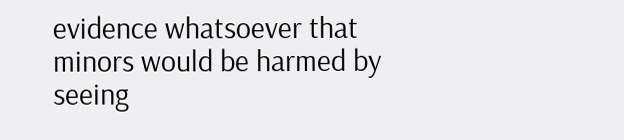evidence whatsoever that minors would be harmed by seeing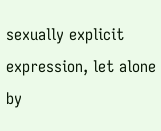sexually explicit expression, let alone by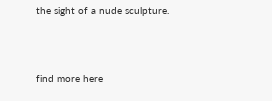the sight of a nude sculpture.



find more here